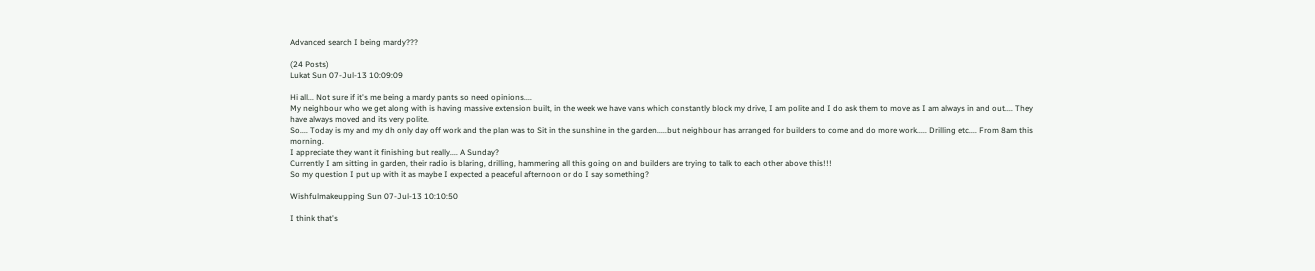Advanced search I being mardy???

(24 Posts)
Lukat Sun 07-Jul-13 10:09:09

Hi all... Not sure if it's me being a mardy pants so need opinions....
My neighbour who we get along with is having massive extension built, in the week we have vans which constantly block my drive, I am polite and I do ask them to move as I am always in and out.... They have always moved and its very polite.
So.... Today is my and my dh only day off work and the plan was to Sit in the sunshine in the garden.....but neighbour has arranged for builders to come and do more work..... Drilling etc.... From 8am this morning.
I appreciate they want it finishing but really.... A Sunday?
Currently I am sitting in garden, their radio is blaring, drilling, hammering all this going on and builders are trying to talk to each other above this!!!
So my question I put up with it as maybe I expected a peaceful afternoon or do I say something?

Wishfulmakeupping Sun 07-Jul-13 10:10:50

I think that's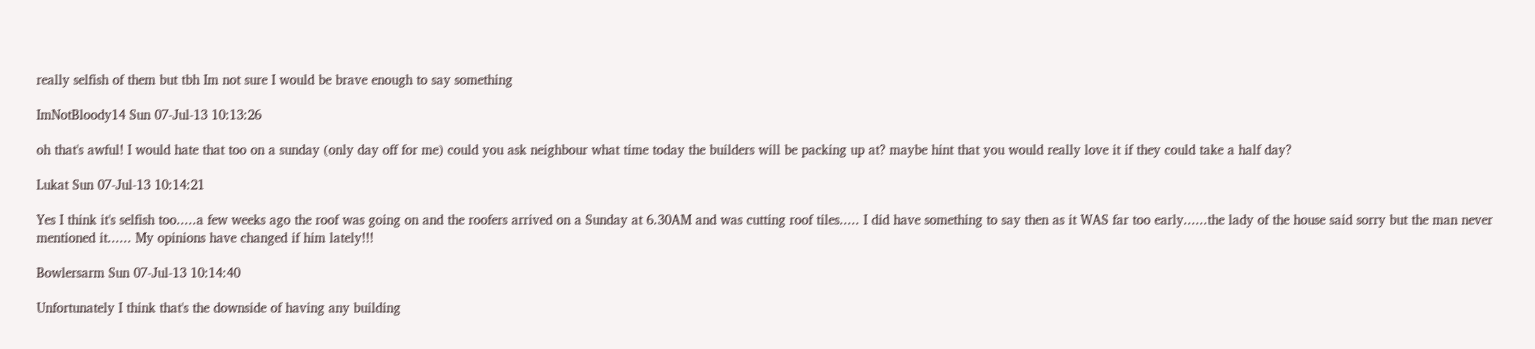really selfish of them but tbh Im not sure I would be brave enough to say something

ImNotBloody14 Sun 07-Jul-13 10:13:26

oh that's awful! I would hate that too on a sunday (only day off for me) could you ask neighbour what time today the builders will be packing up at? maybe hint that you would really love it if they could take a half day?

Lukat Sun 07-Jul-13 10:14:21

Yes I think it's selfish too.....a few weeks ago the roof was going on and the roofers arrived on a Sunday at 6.30AM and was cutting roof tiles..... I did have something to say then as it WAS far too early......the lady of the house said sorry but the man never mentioned it...... My opinions have changed if him lately!!!

Bowlersarm Sun 07-Jul-13 10:14:40

Unfortunately I think that's the downside of having any building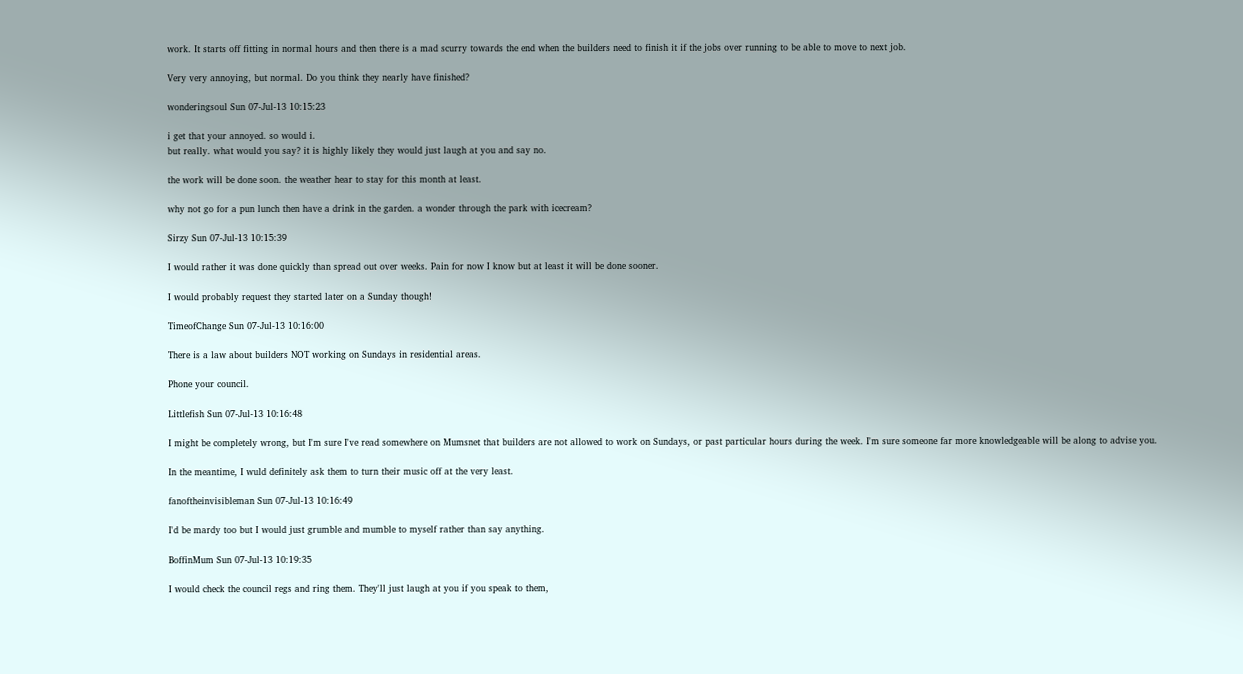work. It starts off fitting in normal hours and then there is a mad scurry towards the end when the builders need to finish it if the jobs over running to be able to move to next job.

Very very annoying, but normal. Do you think they nearly have finished?

wonderingsoul Sun 07-Jul-13 10:15:23

i get that your annoyed. so would i.
but really. what would you say? it is highly likely they would just laugh at you and say no.

the work will be done soon. the weather hear to stay for this month at least.

why not go for a pun lunch then have a drink in the garden. a wonder through the park with icecream?

Sirzy Sun 07-Jul-13 10:15:39

I would rather it was done quickly than spread out over weeks. Pain for now I know but at least it will be done sooner.

I would probably request they started later on a Sunday though!

TimeofChange Sun 07-Jul-13 10:16:00

There is a law about builders NOT working on Sundays in residential areas.

Phone your council.

Littlefish Sun 07-Jul-13 10:16:48

I might be completely wrong, but I'm sure I've read somewhere on Mumsnet that builders are not allowed to work on Sundays, or past particular hours during the week. I'm sure someone far more knowledgeable will be along to advise you.

In the meantime, I wuld definitely ask them to turn their music off at the very least.

fanoftheinvisibleman Sun 07-Jul-13 10:16:49

I'd be mardy too but I would just grumble and mumble to myself rather than say anything.

BoffinMum Sun 07-Jul-13 10:19:35

I would check the council regs and ring them. They'll just laugh at you if you speak to them,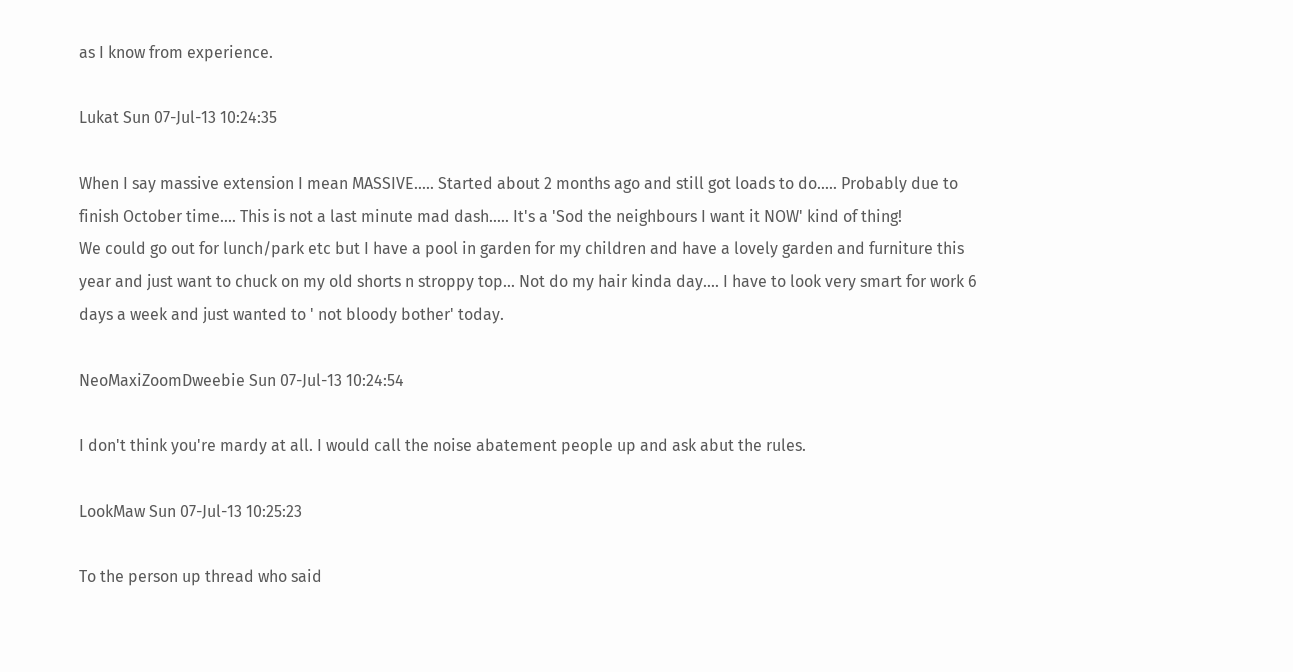as I know from experience.

Lukat Sun 07-Jul-13 10:24:35

When I say massive extension I mean MASSIVE..... Started about 2 months ago and still got loads to do..... Probably due to finish October time.... This is not a last minute mad dash..... It's a 'Sod the neighbours I want it NOW' kind of thing!
We could go out for lunch/park etc but I have a pool in garden for my children and have a lovely garden and furniture this year and just want to chuck on my old shorts n stroppy top... Not do my hair kinda day.... I have to look very smart for work 6 days a week and just wanted to ' not bloody bother' today.

NeoMaxiZoomDweebie Sun 07-Jul-13 10:24:54

I don't think you're mardy at all. I would call the noise abatement people up and ask abut the rules.

LookMaw Sun 07-Jul-13 10:25:23

To the person up thread who said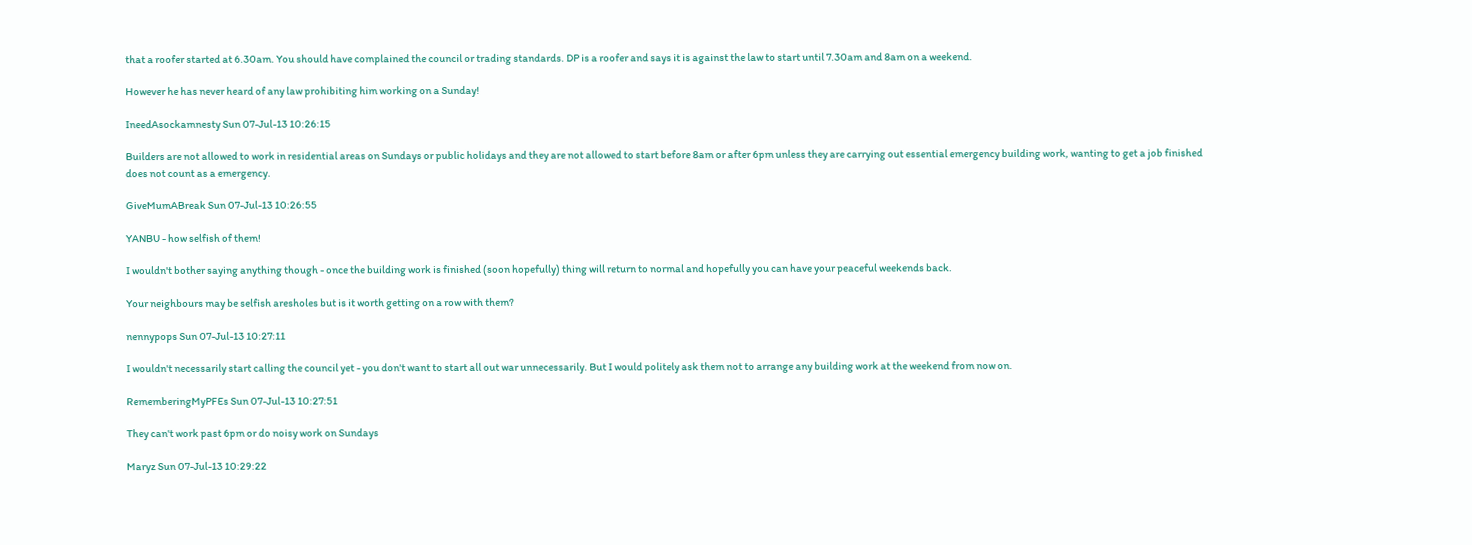that a roofer started at 6.30am. You should have complained the council or trading standards. DP is a roofer and says it is against the law to start until 7.30am and 8am on a weekend.

However he has never heard of any law prohibiting him working on a Sunday!

IneedAsockamnesty Sun 07-Jul-13 10:26:15

Builders are not allowed to work in residential areas on Sundays or public holidays and they are not allowed to start before 8am or after 6pm unless they are carrying out essential emergency building work, wanting to get a job finished does not count as a emergency.

GiveMumABreak Sun 07-Jul-13 10:26:55

YANBU - how selfish of them!

I wouldn't bother saying anything though - once the building work is finished (soon hopefully) thing will return to normal and hopefully you can have your peaceful weekends back.

Your neighbours may be selfish aresholes but is it worth getting on a row with them?

nennypops Sun 07-Jul-13 10:27:11

I wouldn't necessarily start calling the council yet - you don't want to start all out war unnecessarily. But I would politely ask them not to arrange any building work at the weekend from now on.

RememberingMyPFEs Sun 07-Jul-13 10:27:51

They can't work past 6pm or do noisy work on Sundays

Maryz Sun 07-Jul-13 10:29:22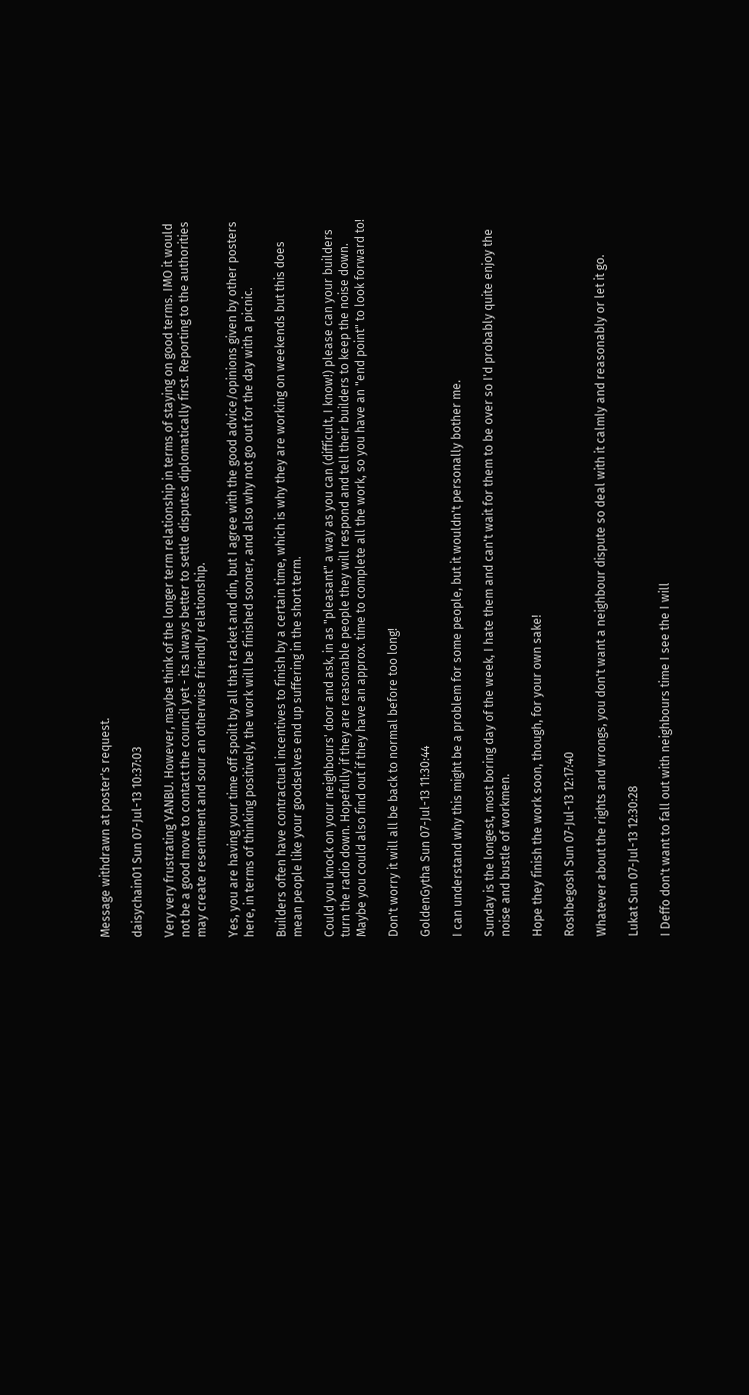Message withdrawn at poster's request.

daisychain01 Sun 07-Jul-13 10:37:03

Very very frustrating YANBU. However, maybe think of the longer term relationship in terms of staying on good terms. IMO it would not be a good move to contact the council yet - its always better to settle disputes diplomatically first. Reporting to the authorities may create resentment and sour an otherwise friendly relationship.

Yes, you are having your time off spoilt by all that racket and din, but I agree with the good advice/opinions given by other posters here, in terms of thinking positively, the work will be finished sooner, and also why not go out for the day with a picnic.

Builders often have contractual incentives to finish by a certain time, which is why they are working on weekends but this does mean people like your goodselves end up suffering in the short term.

Could you knock on your neighbours' door and ask, in as "pleasant" a way as you can (difficult, I know!) please can your builders turn the radio down. Hopefully if they are reasonable people they will respond and tell their builders to keep the noise down. Maybe you could also find out if they have an approx. time to complete all the work, so you have an "end point" to look forward to!

Don't worry it will all be back to normal before too long!

GoldenGytha Sun 07-Jul-13 11:30:44

I can understand why this might be a problem for some people, but it wouldn't personally bother me.

Sunday is the longest, most boring day of the week, I hate them and can't wait for them to be over so I'd probably quite enjoy the noise and bustle of workmen.

Hope they finish the work soon, though, for your own sake!

Roshbegosh Sun 07-Jul-13 12:17:40

Whatever about the rights and wrongs, you don't want a neighbour dispute so deal with it calmly and reasonably or let it go.

Lukat Sun 07-Jul-13 12:30:28

I Deffo don't want to fall out with neighbours time I see the I will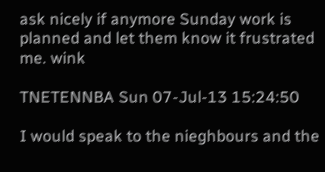ask nicely if anymore Sunday work is planned and let them know it frustrated me. wink

TNETENNBA Sun 07-Jul-13 15:24:50

I would speak to the nieghbours and the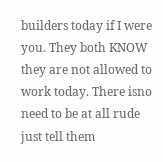builders today if I were you. They both KNOW they are not allowed to work today. There isno need to be at all rude just tell them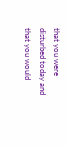that you were disturbed today and that you would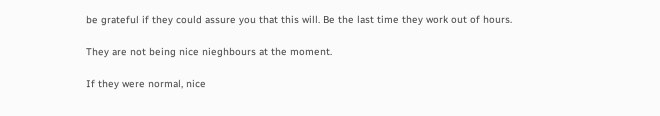be grateful if they could assure you that this will. Be the last time they work out of hours.

They are not being nice nieghbours at the moment.

If they were normal, nice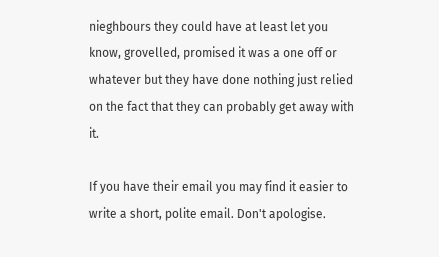nieghbours they could have at least let you know, grovelled, promised it was a one off or whatever but they have done nothing just relied on the fact that they can probably get away with it.

If you have their email you may find it easier to write a short, polite email. Don't apologise.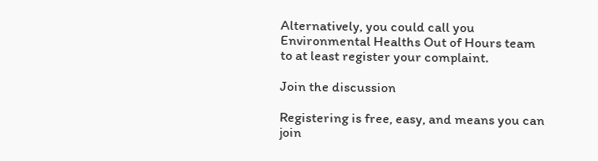Alternatively, you could call you Environmental Healths Out of Hours team to at least register your complaint.

Join the discussion

Registering is free, easy, and means you can join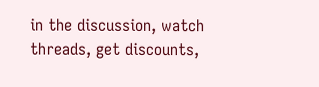in the discussion, watch threads, get discounts,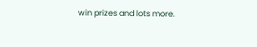win prizes and lots more.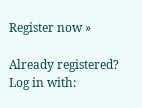Register now »

Already registered? Log in with: